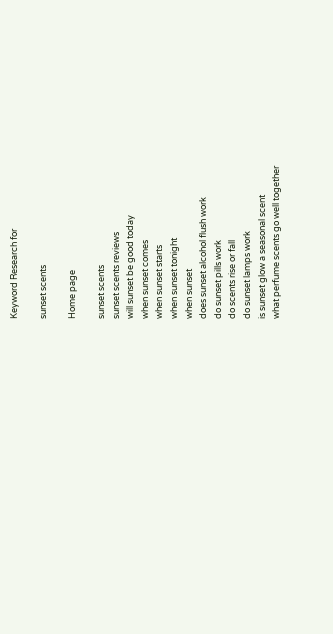Keyword Research for

sunset scents

Home page

sunset scents
sunset scents reviews
will sunset be good today
when sunset comes
when sunset starts
when sunset tonight
when sunset
does sunset alcohol flush work
do sunset pills work
do scents rise or fall
do sunset lamps work
is sunset glow a seasonal scent
what perfume scents go well together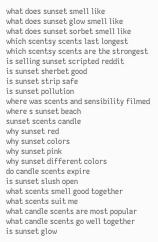what does sunset smell like
what does sunset glow smell like
what does sunset sorbet smell like
which scentsy scents last longest
which scentsy scents are the strongest
is selling sunset scripted reddit
is sunset sherbet good
is sunset strip safe
is sunset pollution
where was scents and sensibility filmed
where s sunset beach
sunset scents candle
why sunset red
why sunset colors
why sunset pink
why sunset different colors
do candle scents expire
is sunset slush open
what scents smell good together
what scents suit me
what candle scents are most popular
what candle scents go well together
is sunset glow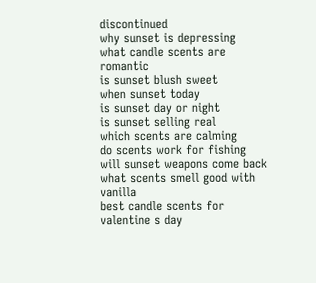discontinued
why sunset is depressing
what candle scents are romantic
is sunset blush sweet
when sunset today
is sunset day or night
is sunset selling real
which scents are calming
do scents work for fishing
will sunset weapons come back
what scents smell good with vanilla
best candle scents for valentine s day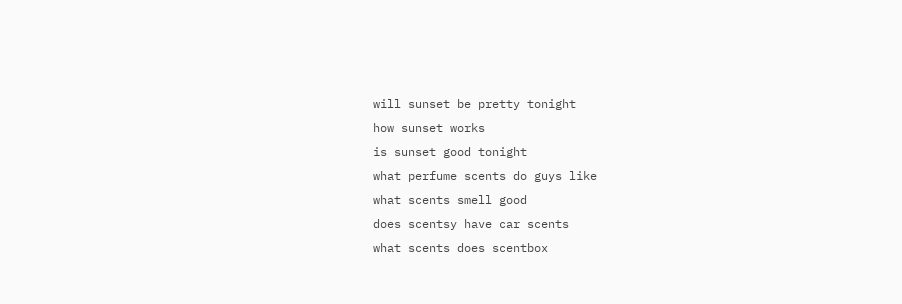will sunset be pretty tonight
how sunset works
is sunset good tonight
what perfume scents do guys like
what scents smell good
does scentsy have car scents
what scents does scentbox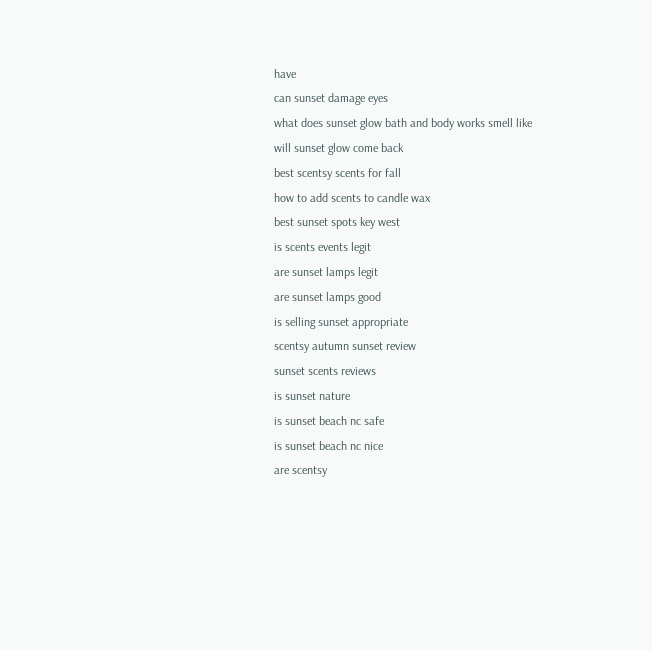have
can sunset damage eyes
what does sunset glow bath and body works smell like
will sunset glow come back
best scentsy scents for fall
how to add scents to candle wax
best sunset spots key west
is scents events legit
are sunset lamps legit
are sunset lamps good
is selling sunset appropriate
scentsy autumn sunset review
sunset scents reviews
is sunset nature
is sunset beach nc safe
is sunset beach nc nice
are scentsy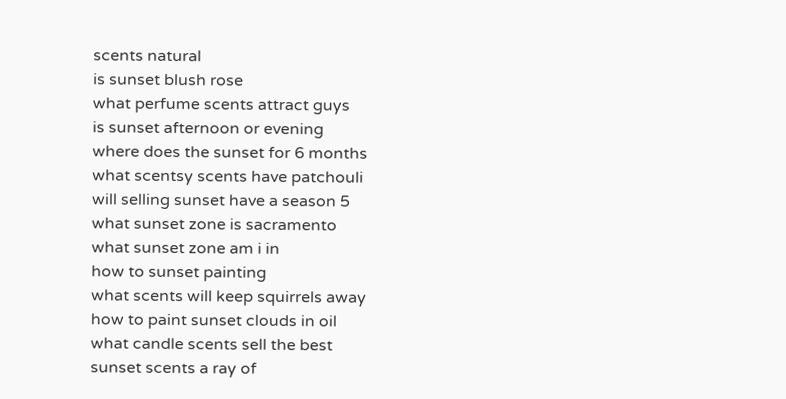scents natural
is sunset blush rose
what perfume scents attract guys
is sunset afternoon or evening
where does the sunset for 6 months
what scentsy scents have patchouli
will selling sunset have a season 5
what sunset zone is sacramento
what sunset zone am i in
how to sunset painting
what scents will keep squirrels away
how to paint sunset clouds in oil
what candle scents sell the best
sunset scents a ray of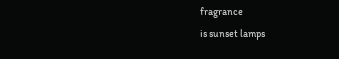fragrance
is sunset lamps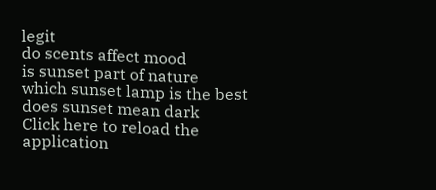legit
do scents affect mood
is sunset part of nature
which sunset lamp is the best
does sunset mean dark
Click here to reload the application